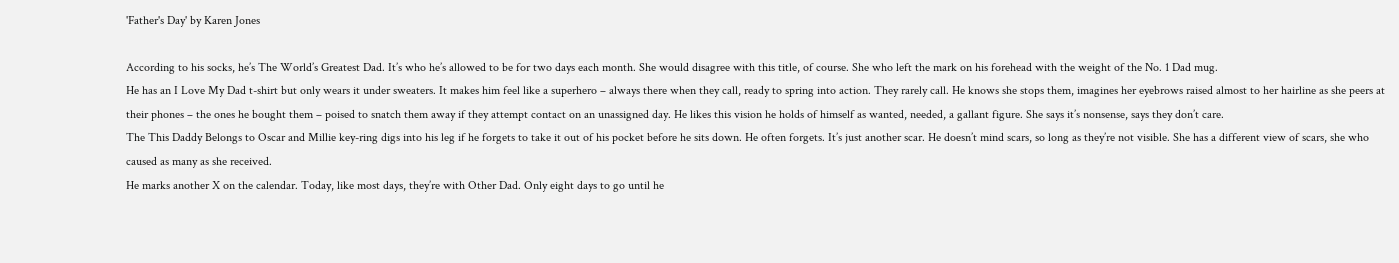'Father's Day' by Karen Jones

According to his socks, he’s The World’s Greatest Dad. It’s who he’s allowed to be for two days each month. She would disagree with this title, of course. She who left the mark on his forehead with the weight of the No. 1 Dad mug.
He has an I Love My Dad t-shirt but only wears it under sweaters. It makes him feel like a superhero – always there when they call, ready to spring into action. They rarely call. He knows she stops them, imagines her eyebrows raised almost to her hairline as she peers at their phones – the ones he bought them – poised to snatch them away if they attempt contact on an unassigned day. He likes this vision he holds of himself as wanted, needed, a gallant figure. She says it’s nonsense, says they don’t care.
The This Daddy Belongs to Oscar and Millie key-ring digs into his leg if he forgets to take it out of his pocket before he sits down. He often forgets. It’s just another scar. He doesn’t mind scars, so long as they’re not visible. She has a different view of scars, she who caused as many as she received.
He marks another X on the calendar. Today, like most days, they’re with Other Dad. Only eight days to go until he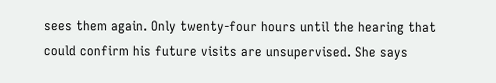sees them again. Only twenty-four hours until the hearing that could confirm his future visits are unsupervised. She says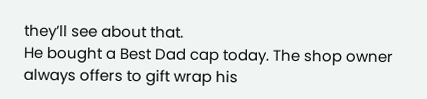they’ll see about that.
He bought a Best Dad cap today. The shop owner always offers to gift wrap his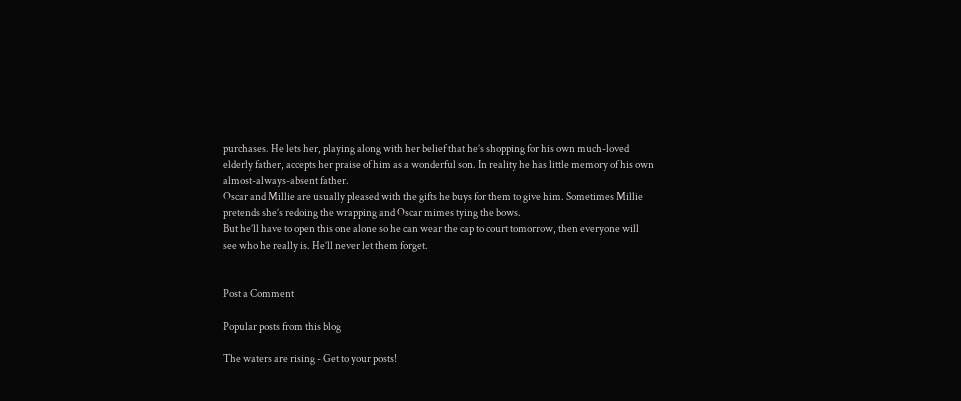purchases. He lets her, playing along with her belief that he’s shopping for his own much-loved elderly father, accepts her praise of him as a wonderful son. In reality he has little memory of his own almost-always-absent father.
Oscar and Millie are usually pleased with the gifts he buys for them to give him. Sometimes Millie pretends she’s redoing the wrapping and Oscar mimes tying the bows.
But he’ll have to open this one alone so he can wear the cap to court tomorrow, then everyone will see who he really is. He’ll never let them forget.


Post a Comment

Popular posts from this blog

The waters are rising - Get to your posts!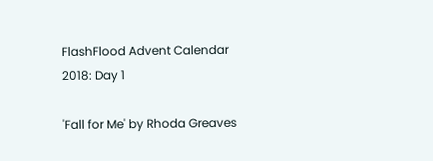FlashFlood Advent Calendar 2018: Day 1

'Fall for Me' by Rhoda Greaves